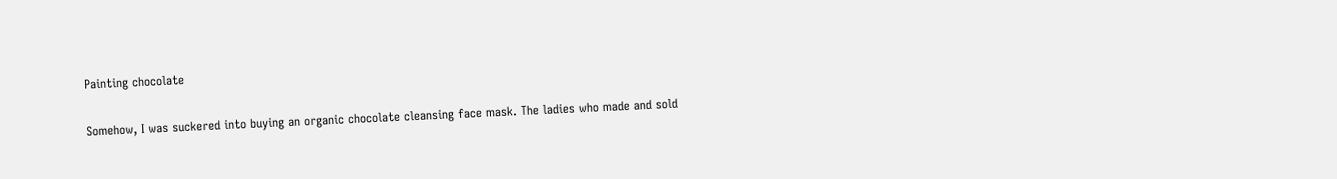Painting chocolate

Somehow, I was suckered into buying an organic chocolate cleansing face mask. The ladies who made and sold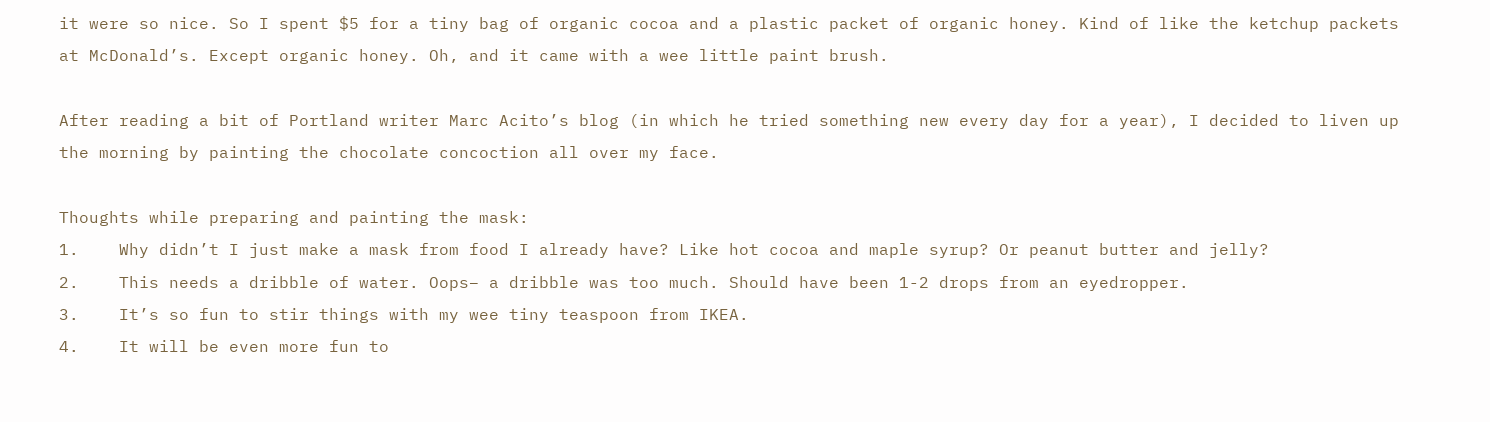it were so nice. So I spent $5 for a tiny bag of organic cocoa and a plastic packet of organic honey. Kind of like the ketchup packets at McDonald’s. Except organic honey. Oh, and it came with a wee little paint brush.

After reading a bit of Portland writer Marc Acito’s blog (in which he tried something new every day for a year), I decided to liven up the morning by painting the chocolate concoction all over my face.

Thoughts while preparing and painting the mask:
1.    Why didn’t I just make a mask from food I already have? Like hot cocoa and maple syrup? Or peanut butter and jelly?
2.    This needs a dribble of water. Oops– a dribble was too much. Should have been 1-2 drops from an eyedropper.
3.    It’s so fun to stir things with my wee tiny teaspoon from IKEA.
4.    It will be even more fun to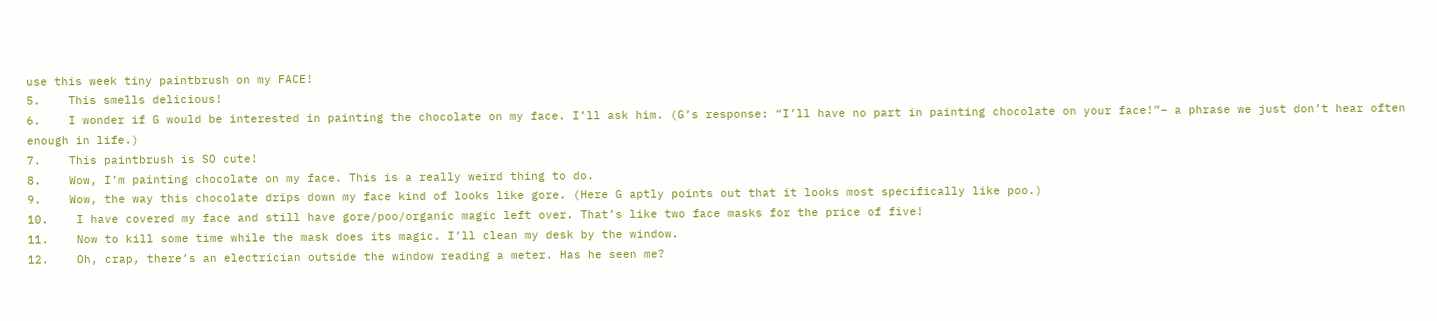use this week tiny paintbrush on my FACE!
5.    This smells delicious!
6.    I wonder if G would be interested in painting the chocolate on my face. I’ll ask him. (G’s response: “I’ll have no part in painting chocolate on your face!”– a phrase we just don’t hear often enough in life.)
7.    This paintbrush is SO cute!
8.    Wow, I’m painting chocolate on my face. This is a really weird thing to do.
9.    Wow, the way this chocolate drips down my face kind of looks like gore. (Here G aptly points out that it looks most specifically like poo.)
10.    I have covered my face and still have gore/poo/organic magic left over. That’s like two face masks for the price of five!
11.    Now to kill some time while the mask does its magic. I’ll clean my desk by the window.
12.    Oh, crap, there’s an electrician outside the window reading a meter. Has he seen me?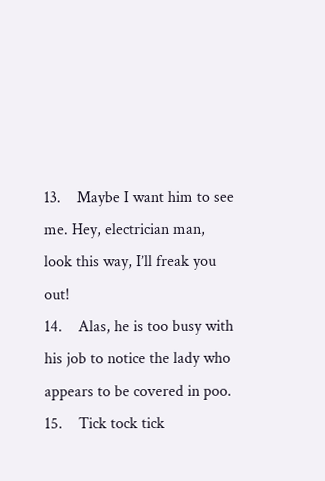13.    Maybe I want him to see me. Hey, electrician man, look this way, I’ll freak you out!
14.    Alas, he is too busy with his job to notice the lady who appears to be covered in poo.
15.    Tick tock tick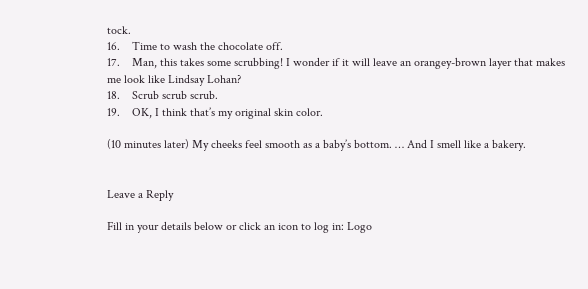tock.
16.    Time to wash the chocolate off.
17.    Man, this takes some scrubbing! I wonder if it will leave an orangey-brown layer that makes me look like Lindsay Lohan?
18.    Scrub scrub scrub.
19.    OK, I think that’s my original skin color.

(10 minutes later) My cheeks feel smooth as a baby’s bottom. … And I smell like a bakery.


Leave a Reply

Fill in your details below or click an icon to log in: Logo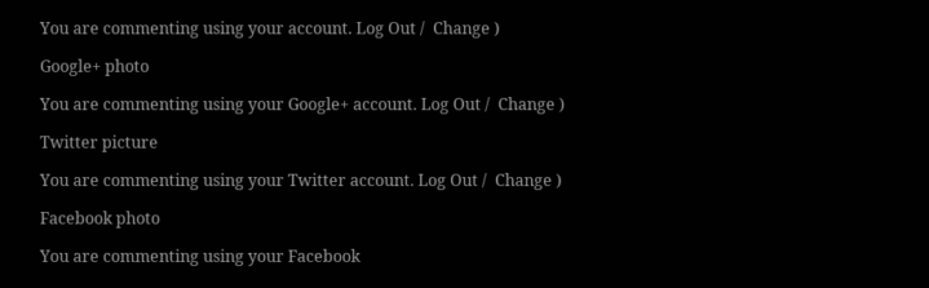You are commenting using your account. Log Out /  Change )

Google+ photo

You are commenting using your Google+ account. Log Out /  Change )

Twitter picture

You are commenting using your Twitter account. Log Out /  Change )

Facebook photo

You are commenting using your Facebook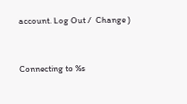account. Log Out /  Change )


Connecting to %s